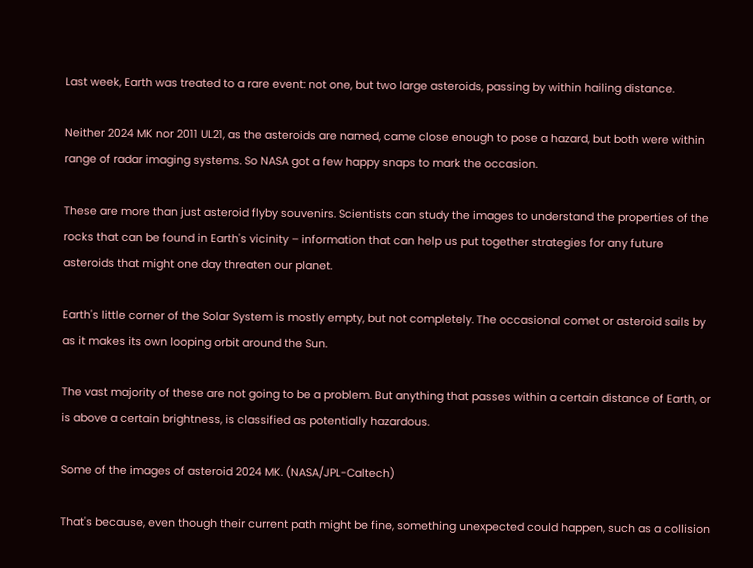Last week, Earth was treated to a rare event: not one, but two large asteroids, passing by within hailing distance.

Neither 2024 MK nor 2011 UL21, as the asteroids are named, came close enough to pose a hazard, but both were within range of radar imaging systems. So NASA got a few happy snaps to mark the occasion.

These are more than just asteroid flyby souvenirs. Scientists can study the images to understand the properties of the rocks that can be found in Earth's vicinity – information that can help us put together strategies for any future asteroids that might one day threaten our planet.

Earth's little corner of the Solar System is mostly empty, but not completely. The occasional comet or asteroid sails by as it makes its own looping orbit around the Sun.

The vast majority of these are not going to be a problem. But anything that passes within a certain distance of Earth, or is above a certain brightness, is classified as potentially hazardous.

Some of the images of asteroid 2024 MK. (NASA/JPL-Caltech)

That's because, even though their current path might be fine, something unexpected could happen, such as a collision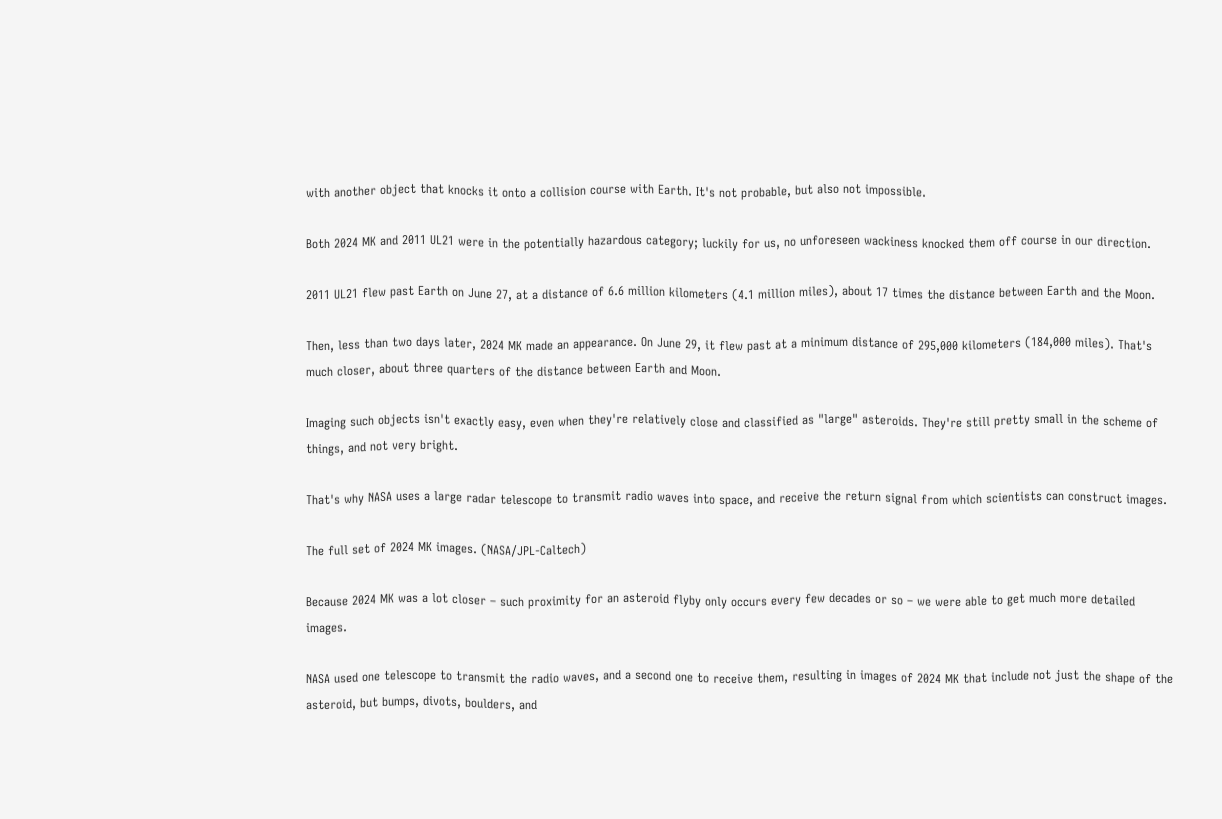with another object that knocks it onto a collision course with Earth. It's not probable, but also not impossible.

Both 2024 MK and 2011 UL21 were in the potentially hazardous category; luckily for us, no unforeseen wackiness knocked them off course in our direction.

2011 UL21 flew past Earth on June 27, at a distance of 6.6 million kilometers (4.1 million miles), about 17 times the distance between Earth and the Moon.

Then, less than two days later, 2024 MK made an appearance. On June 29, it flew past at a minimum distance of 295,000 kilometers (184,000 miles). That's much closer, about three quarters of the distance between Earth and Moon.

Imaging such objects isn't exactly easy, even when they're relatively close and classified as "large" asteroids. They're still pretty small in the scheme of things, and not very bright.

That's why NASA uses a large radar telescope to transmit radio waves into space, and receive the return signal from which scientists can construct images.

The full set of 2024 MK images. (NASA/JPL-Caltech)

Because 2024 MK was a lot closer – such proximity for an asteroid flyby only occurs every few decades or so – we were able to get much more detailed images.

NASA used one telescope to transmit the radio waves, and a second one to receive them, resulting in images of 2024 MK that include not just the shape of the asteroid, but bumps, divots, boulders, and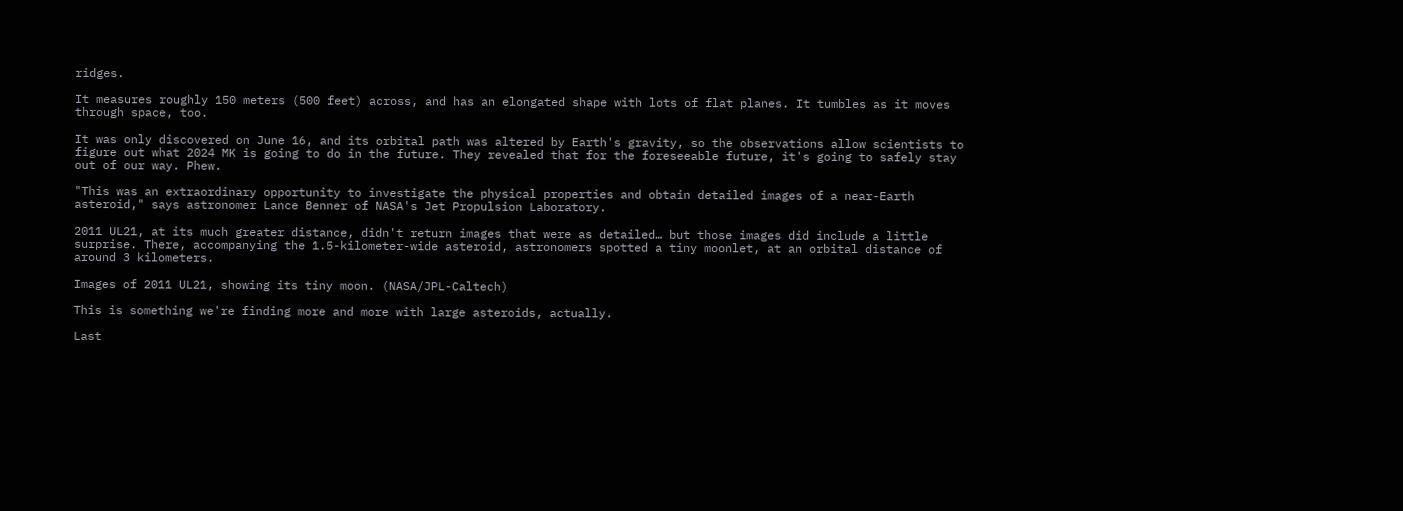ridges.

It measures roughly 150 meters (500 feet) across, and has an elongated shape with lots of flat planes. It tumbles as it moves through space, too.

It was only discovered on June 16, and its orbital path was altered by Earth's gravity, so the observations allow scientists to figure out what 2024 MK is going to do in the future. They revealed that for the foreseeable future, it's going to safely stay out of our way. Phew.

"This was an extraordinary opportunity to investigate the physical properties and obtain detailed images of a near-Earth asteroid," says astronomer Lance Benner of NASA's Jet Propulsion Laboratory.

2011 UL21, at its much greater distance, didn't return images that were as detailed… but those images did include a little surprise. There, accompanying the 1.5-kilometer-wide asteroid, astronomers spotted a tiny moonlet, at an orbital distance of around 3 kilometers.

Images of 2011 UL21, showing its tiny moon. (NASA/JPL-Caltech)

This is something we're finding more and more with large asteroids, actually.

Last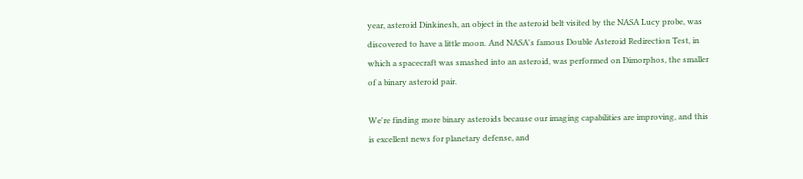year, asteroid Dinkinesh, an object in the asteroid belt visited by the NASA Lucy probe, was discovered to have a little moon. And NASA's famous Double Asteroid Redirection Test, in which a spacecraft was smashed into an asteroid, was performed on Dimorphos, the smaller of a binary asteroid pair.

We're finding more binary asteroids because our imaging capabilities are improving, and this is excellent news for planetary defense, and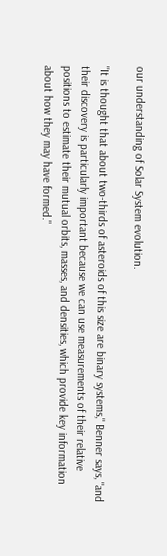our understanding of Solar System evolution.

"It is thought that about two-thirds of asteroids of this size are binary systems," Benner says, "and their discovery is particularly important because we can use measurements of their relative positions to estimate their mutual orbits, masses, and densities, which provide key information about how they may have formed."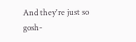And they're just so gosh-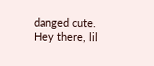danged cute. Hey there, lil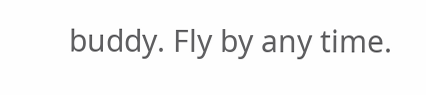buddy. Fly by any time.